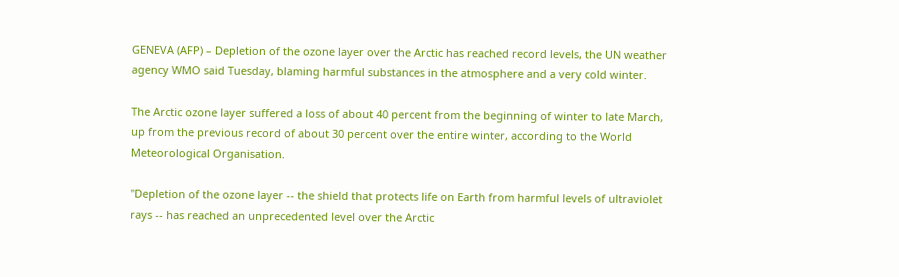GENEVA (AFP) – Depletion of the ozone layer over the Arctic has reached record levels, the UN weather agency WMO said Tuesday, blaming harmful substances in the atmosphere and a very cold winter.

The Arctic ozone layer suffered a loss of about 40 percent from the beginning of winter to late March, up from the previous record of about 30 percent over the entire winter, according to the World Meteorological Organisation.

"Depletion of the ozone layer -- the shield that protects life on Earth from harmful levels of ultraviolet rays -- has reached an unprecedented level over the Arctic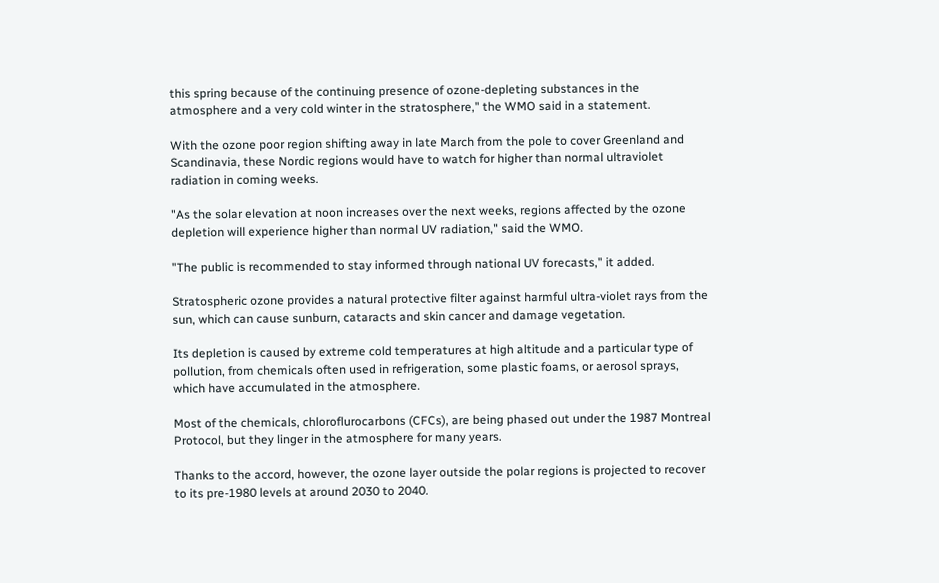this spring because of the continuing presence of ozone-depleting substances in the atmosphere and a very cold winter in the stratosphere," the WMO said in a statement.

With the ozone poor region shifting away in late March from the pole to cover Greenland and Scandinavia, these Nordic regions would have to watch for higher than normal ultraviolet radiation in coming weeks.

"As the solar elevation at noon increases over the next weeks, regions affected by the ozone depletion will experience higher than normal UV radiation," said the WMO.

"The public is recommended to stay informed through national UV forecasts," it added.

Stratospheric ozone provides a natural protective filter against harmful ultra-violet rays from the sun, which can cause sunburn, cataracts and skin cancer and damage vegetation.

Its depletion is caused by extreme cold temperatures at high altitude and a particular type of pollution, from chemicals often used in refrigeration, some plastic foams, or aerosol sprays, which have accumulated in the atmosphere.

Most of the chemicals, chloroflurocarbons (CFCs), are being phased out under the 1987 Montreal Protocol, but they linger in the atmosphere for many years.

Thanks to the accord, however, the ozone layer outside the polar regions is projected to recover to its pre-1980 levels at around 2030 to 2040.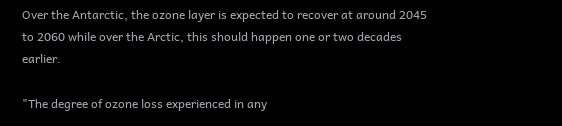Over the Antarctic, the ozone layer is expected to recover at around 2045 to 2060 while over the Arctic, this should happen one or two decades earlier.

"The degree of ozone loss experienced in any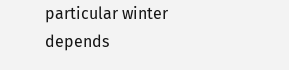particular winter depends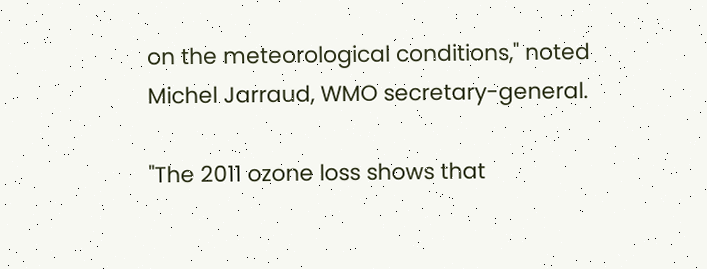on the meteorological conditions," noted Michel Jarraud, WMO secretary-general.

"The 2011 ozone loss shows that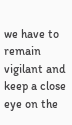we have to remain vigilant and keep a close eye on the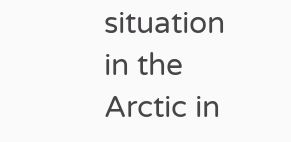situation in the Arctic in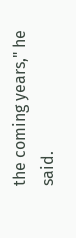the coming years," he said.